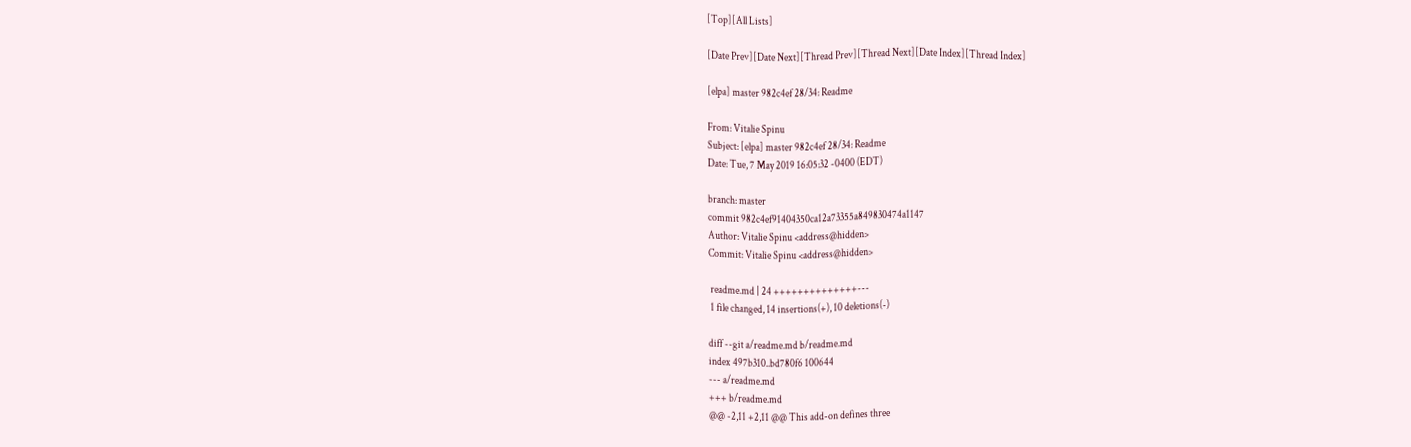[Top][All Lists]

[Date Prev][Date Next][Thread Prev][Thread Next][Date Index][Thread Index]

[elpa] master 982c4ef 28/34: Readme

From: Vitalie Spinu
Subject: [elpa] master 982c4ef 28/34: Readme
Date: Tue, 7 May 2019 16:05:32 -0400 (EDT)

branch: master
commit 982c4ef91404350ca12a73355a849830474a1147
Author: Vitalie Spinu <address@hidden>
Commit: Vitalie Spinu <address@hidden>

 readme.md | 24 ++++++++++++++---
 1 file changed, 14 insertions(+), 10 deletions(-)

diff --git a/readme.md b/readme.md
index 497b310..bd780f6 100644
--- a/readme.md
+++ b/readme.md
@@ -2,11 +2,11 @@ This add-on defines three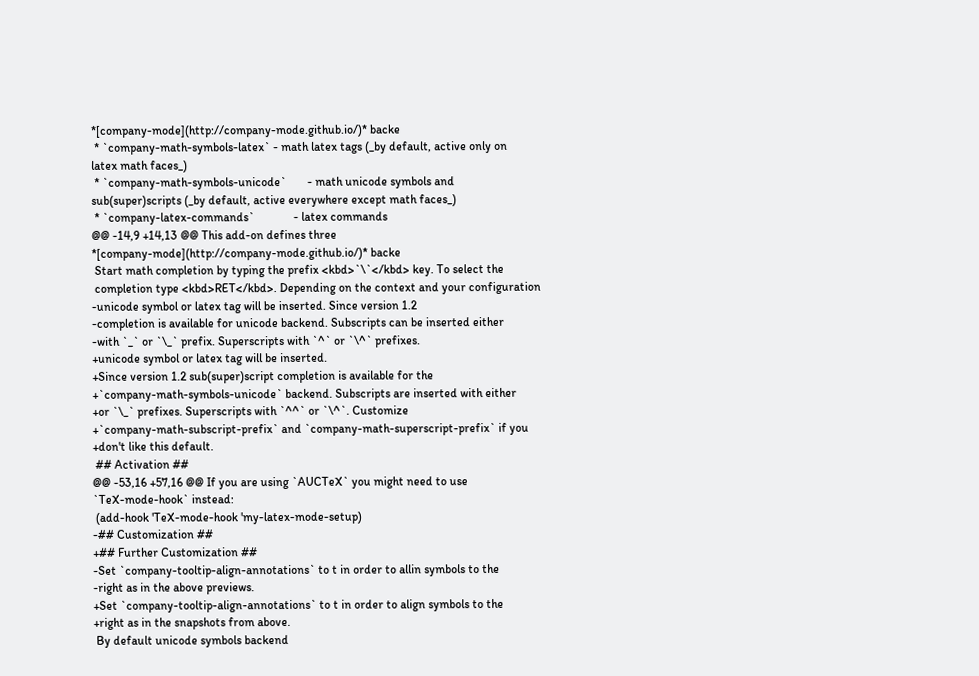*[company-mode](http://company-mode.github.io/)* backe
 * `company-math-symbols-latex` - math latex tags (_by default, active only on
latex math faces_)
 * `company-math-symbols-unicode`       - math unicode symbols and
sub(super)scripts (_by default, active everywhere except math faces_)
 * `company-latex-commands`             - latex commands
@@ -14,9 +14,13 @@ This add-on defines three
*[company-mode](http://company-mode.github.io/)* backe
 Start math completion by typing the prefix <kbd>`\`</kbd> key. To select the
 completion type <kbd>RET</kbd>. Depending on the context and your configuration
-unicode symbol or latex tag will be inserted. Since version 1.2
-completion is available for unicode backend. Subscripts can be inserted either
-with `_` or `\_` prefix. Superscripts with `^` or `\^` prefixes.
+unicode symbol or latex tag will be inserted.
+Since version 1.2 sub(super)script completion is available for the
+`company-math-symbols-unicode` backend. Subscripts are inserted with either
+or `\_` prefixes. Superscripts with `^^` or `\^`. Customize
+`company-math-subscript-prefix` and `company-math-superscript-prefix` if you
+don't like this default.
 ## Activation ##
@@ -53,16 +57,16 @@ If you are using `AUCTeX` you might need to use
`TeX-mode-hook` instead:
 (add-hook 'TeX-mode-hook 'my-latex-mode-setup)
-## Customization ##
+## Further Customization ##
-Set `company-tooltip-align-annotations` to t in order to allin symbols to the
-right as in the above previews.
+Set `company-tooltip-align-annotations` to t in order to align symbols to the
+right as in the snapshots from above.
 By default unicode symbols backend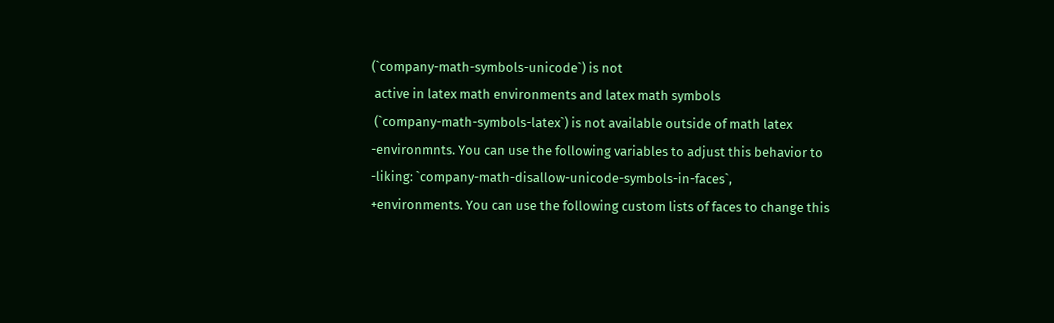(`company-math-symbols-unicode`) is not
 active in latex math environments and latex math symbols
 (`company-math-symbols-latex`) is not available outside of math latex
-environmnts. You can use the following variables to adjust this behavior to
-liking: `company-math-disallow-unicode-symbols-in-faces`,
+environments. You can use the following custom lists of faces to change this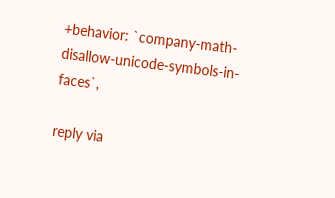+behavior: `company-math-disallow-unicode-symbols-in-faces`,

reply via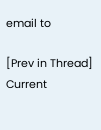email to

[Prev in Thread] Current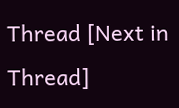Thread [Next in Thread]